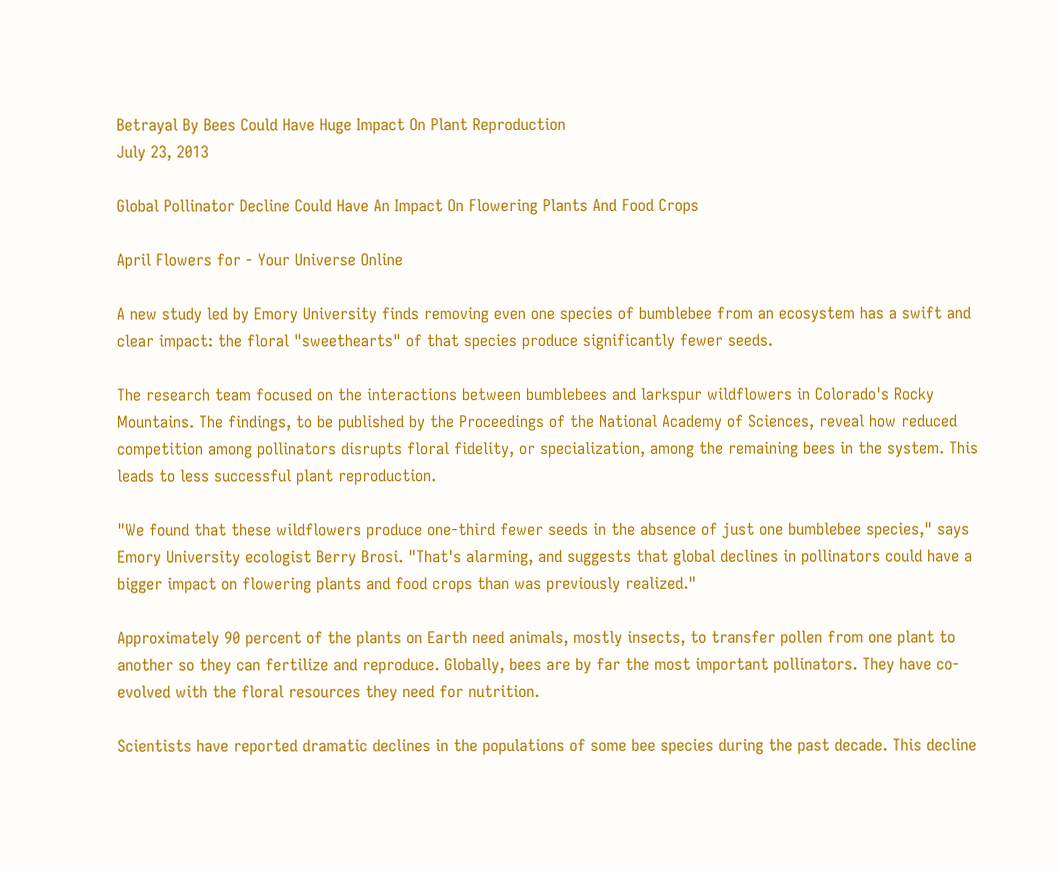Betrayal By Bees Could Have Huge Impact On Plant Reproduction
July 23, 2013

Global Pollinator Decline Could Have An Impact On Flowering Plants And Food Crops

April Flowers for - Your Universe Online

A new study led by Emory University finds removing even one species of bumblebee from an ecosystem has a swift and clear impact: the floral "sweethearts" of that species produce significantly fewer seeds.

The research team focused on the interactions between bumblebees and larkspur wildflowers in Colorado's Rocky Mountains. The findings, to be published by the Proceedings of the National Academy of Sciences, reveal how reduced competition among pollinators disrupts floral fidelity, or specialization, among the remaining bees in the system. This leads to less successful plant reproduction.

"We found that these wildflowers produce one-third fewer seeds in the absence of just one bumblebee species," says Emory University ecologist Berry Brosi. "That's alarming, and suggests that global declines in pollinators could have a bigger impact on flowering plants and food crops than was previously realized."

Approximately 90 percent of the plants on Earth need animals, mostly insects, to transfer pollen from one plant to another so they can fertilize and reproduce. Globally, bees are by far the most important pollinators. They have co-evolved with the floral resources they need for nutrition.

Scientists have reported dramatic declines in the populations of some bee species during the past decade. This decline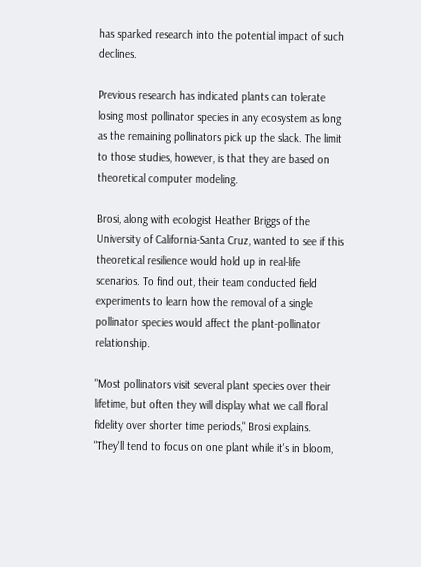has sparked research into the potential impact of such declines.

Previous research has indicated plants can tolerate losing most pollinator species in any ecosystem as long as the remaining pollinators pick up the slack. The limit to those studies, however, is that they are based on theoretical computer modeling.

Brosi, along with ecologist Heather Briggs of the University of California-Santa Cruz, wanted to see if this theoretical resilience would hold up in real-life scenarios. To find out, their team conducted field experiments to learn how the removal of a single pollinator species would affect the plant-pollinator relationship.

"Most pollinators visit several plant species over their lifetime, but often they will display what we call floral fidelity over shorter time periods," Brosi explains. "They'll tend to focus on one plant while it's in bloom,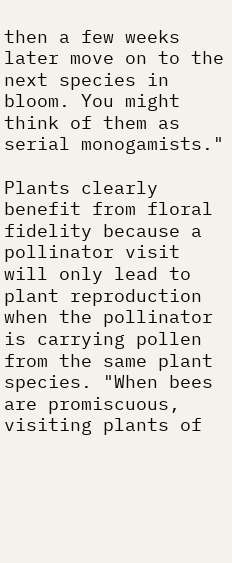then a few weeks later move on to the next species in bloom. You might think of them as serial monogamists."

Plants clearly benefit from floral fidelity because a pollinator visit will only lead to plant reproduction when the pollinator is carrying pollen from the same plant species. "When bees are promiscuous, visiting plants of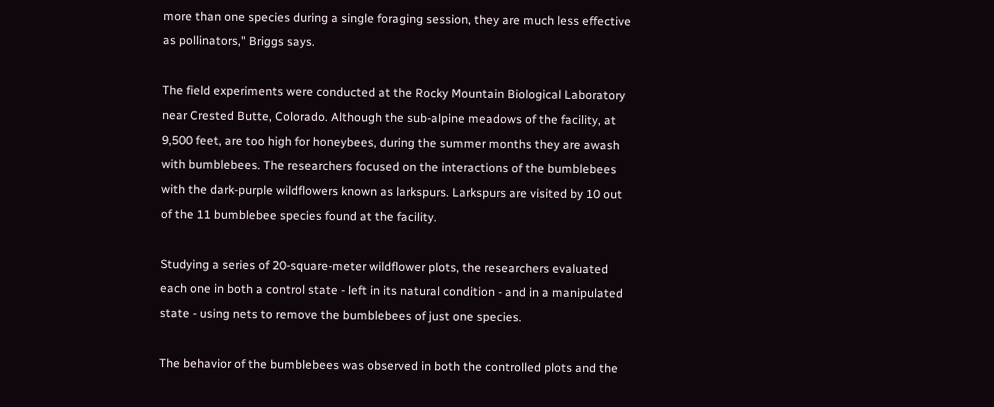more than one species during a single foraging session, they are much less effective as pollinators," Briggs says.

The field experiments were conducted at the Rocky Mountain Biological Laboratory near Crested Butte, Colorado. Although the sub-alpine meadows of the facility, at 9,500 feet, are too high for honeybees, during the summer months they are awash with bumblebees. The researchers focused on the interactions of the bumblebees with the dark-purple wildflowers known as larkspurs. Larkspurs are visited by 10 out of the 11 bumblebee species found at the facility.

Studying a series of 20-square-meter wildflower plots, the researchers evaluated each one in both a control state - left in its natural condition - and in a manipulated state - using nets to remove the bumblebees of just one species.

The behavior of the bumblebees was observed in both the controlled plots and the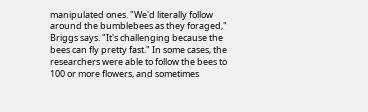manipulated ones. "We'd literally follow around the bumblebees as they foraged," Briggs says. "It's challenging because the bees can fly pretty fast." In some cases, the researchers were able to follow the bees to 100 or more flowers, and sometimes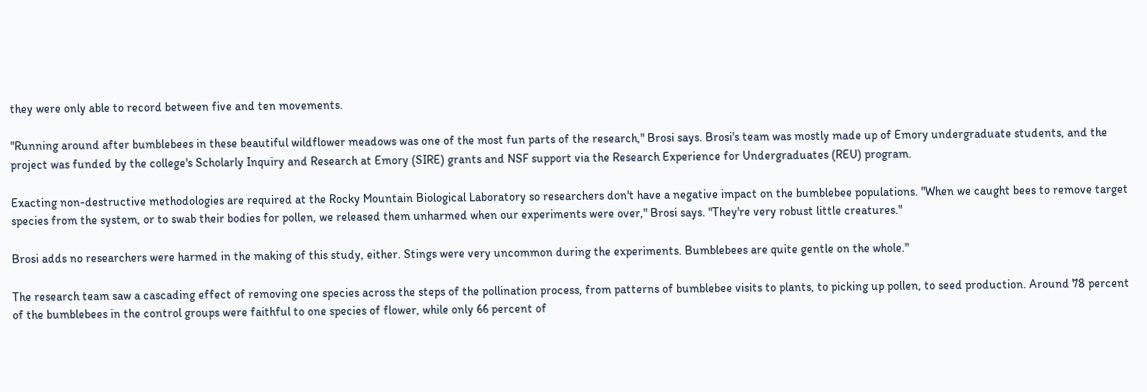they were only able to record between five and ten movements.

"Running around after bumblebees in these beautiful wildflower meadows was one of the most fun parts of the research," Brosi says. Brosi's team was mostly made up of Emory undergraduate students, and the project was funded by the college's Scholarly Inquiry and Research at Emory (SIRE) grants and NSF support via the Research Experience for Undergraduates (REU) program.

Exacting non-destructive methodologies are required at the Rocky Mountain Biological Laboratory so researchers don't have a negative impact on the bumblebee populations. "When we caught bees to remove target species from the system, or to swab their bodies for pollen, we released them unharmed when our experiments were over," Brosi says. "They're very robust little creatures."

Brosi adds no researchers were harmed in the making of this study, either. Stings were very uncommon during the experiments. Bumblebees are quite gentle on the whole."

The research team saw a cascading effect of removing one species across the steps of the pollination process, from patterns of bumblebee visits to plants, to picking up pollen, to seed production. Around 78 percent of the bumblebees in the control groups were faithful to one species of flower, while only 66 percent of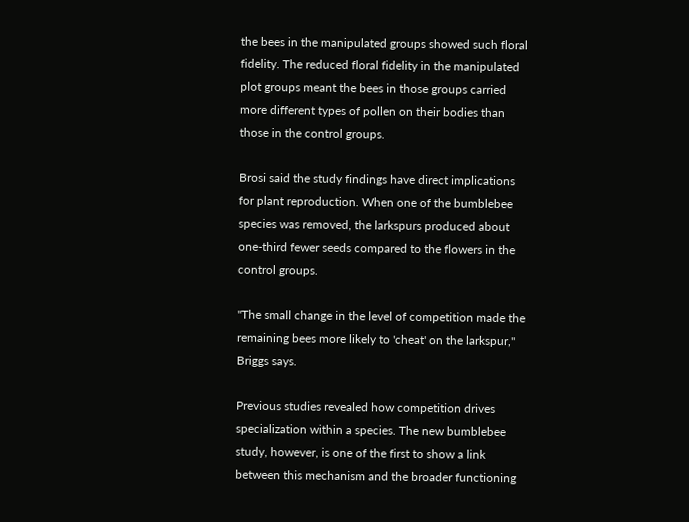the bees in the manipulated groups showed such floral fidelity. The reduced floral fidelity in the manipulated plot groups meant the bees in those groups carried more different types of pollen on their bodies than those in the control groups.

Brosi said the study findings have direct implications for plant reproduction. When one of the bumblebee species was removed, the larkspurs produced about one-third fewer seeds compared to the flowers in the control groups.

"The small change in the level of competition made the remaining bees more likely to 'cheat' on the larkspur," Briggs says.

Previous studies revealed how competition drives specialization within a species. The new bumblebee study, however, is one of the first to show a link between this mechanism and the broader functioning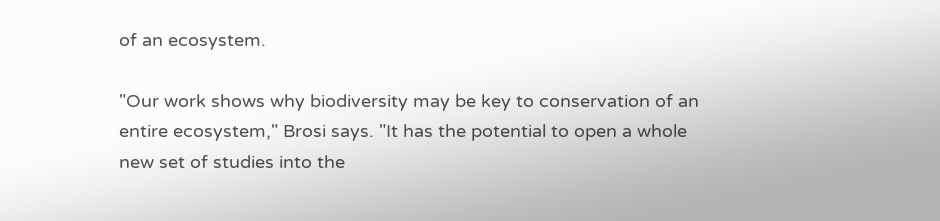of an ecosystem.

"Our work shows why biodiversity may be key to conservation of an entire ecosystem," Brosi says. "It has the potential to open a whole new set of studies into the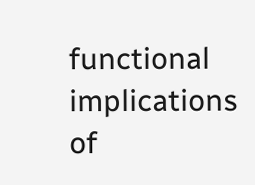functional implications of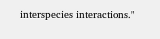interspecies interactions."